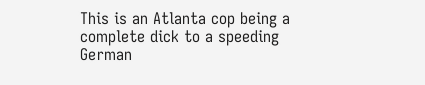This is an Atlanta cop being a complete dick to a speeding German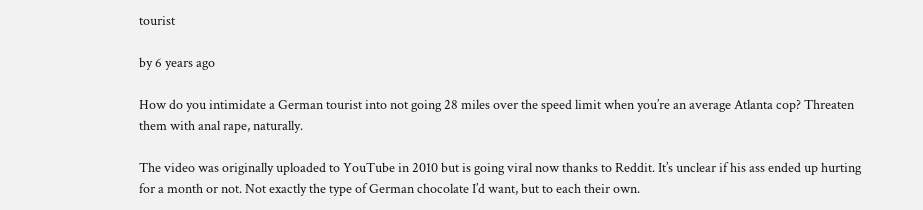tourist

by 6 years ago

How do you intimidate a German tourist into not going 28 miles over the speed limit when you’re an average Atlanta cop? Threaten them with anal rape, naturally.

The video was originally uploaded to YouTube in 2010 but is going viral now thanks to Reddit. It’s unclear if his ass ended up hurting for a month or not. Not exactly the type of German chocolate I’d want, but to each their own.